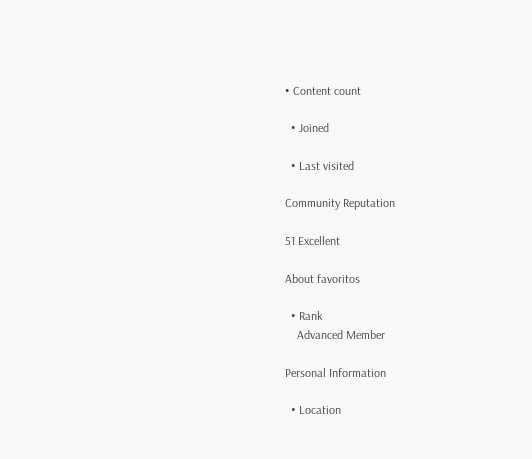• Content count

  • Joined

  • Last visited

Community Reputation

51 Excellent

About favoritos

  • Rank
    Advanced Member

Personal Information

  • Location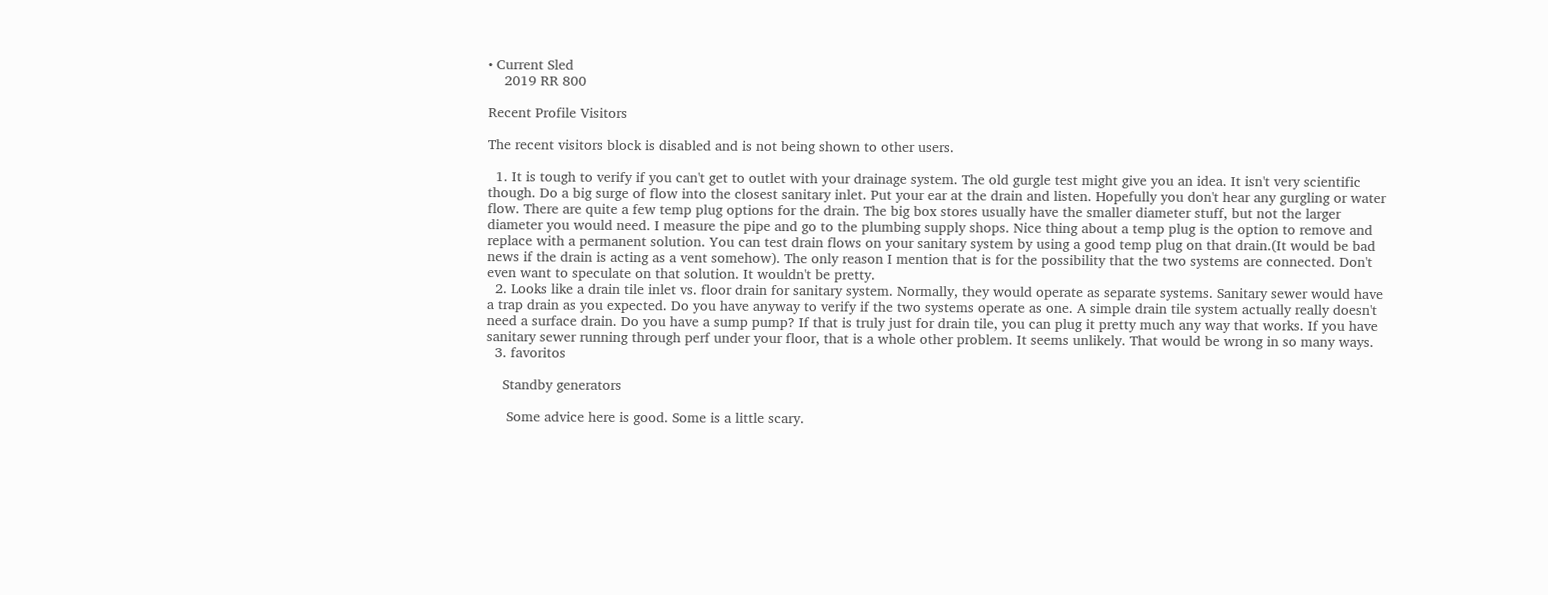• Current Sled
    2019 RR 800

Recent Profile Visitors

The recent visitors block is disabled and is not being shown to other users.

  1. It is tough to verify if you can't get to outlet with your drainage system. The old gurgle test might give you an idea. It isn't very scientific though. Do a big surge of flow into the closest sanitary inlet. Put your ear at the drain and listen. Hopefully you don't hear any gurgling or water flow. There are quite a few temp plug options for the drain. The big box stores usually have the smaller diameter stuff, but not the larger diameter you would need. I measure the pipe and go to the plumbing supply shops. Nice thing about a temp plug is the option to remove and replace with a permanent solution. You can test drain flows on your sanitary system by using a good temp plug on that drain.(It would be bad news if the drain is acting as a vent somehow). The only reason I mention that is for the possibility that the two systems are connected. Don't even want to speculate on that solution. It wouldn't be pretty.
  2. Looks like a drain tile inlet vs. floor drain for sanitary system. Normally, they would operate as separate systems. Sanitary sewer would have a trap drain as you expected. Do you have anyway to verify if the two systems operate as one. A simple drain tile system actually really doesn't need a surface drain. Do you have a sump pump? If that is truly just for drain tile, you can plug it pretty much any way that works. If you have sanitary sewer running through perf under your floor, that is a whole other problem. It seems unlikely. That would be wrong in so many ways.
  3. favoritos

    Standby generators

     Some advice here is good. Some is a little scary.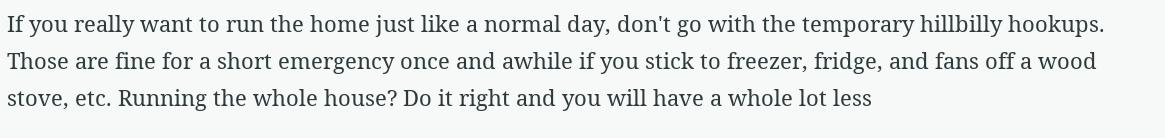If you really want to run the home just like a normal day, don't go with the temporary hillbilly hookups. Those are fine for a short emergency once and awhile if you stick to freezer, fridge, and fans off a wood stove, etc. Running the whole house? Do it right and you will have a whole lot less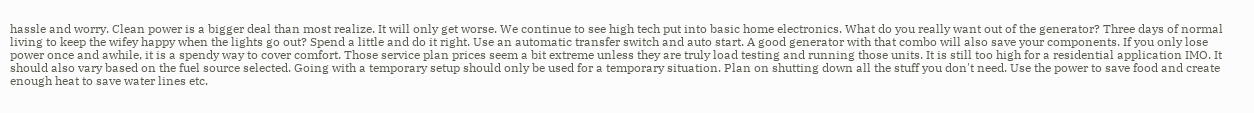hassle and worry. Clean power is a bigger deal than most realize. It will only get worse. We continue to see high tech put into basic home electronics. What do you really want out of the generator? Three days of normal living to keep the wifey happy when the lights go out? Spend a little and do it right. Use an automatic transfer switch and auto start. A good generator with that combo will also save your components. If you only lose power once and awhile, it is a spendy way to cover comfort. Those service plan prices seem a bit extreme unless they are truly load testing and running those units. It is still too high for a residential application IMO. It should also vary based on the fuel source selected. Going with a temporary setup should only be used for a temporary situation. Plan on shutting down all the stuff you don't need. Use the power to save food and create enough heat to save water lines etc.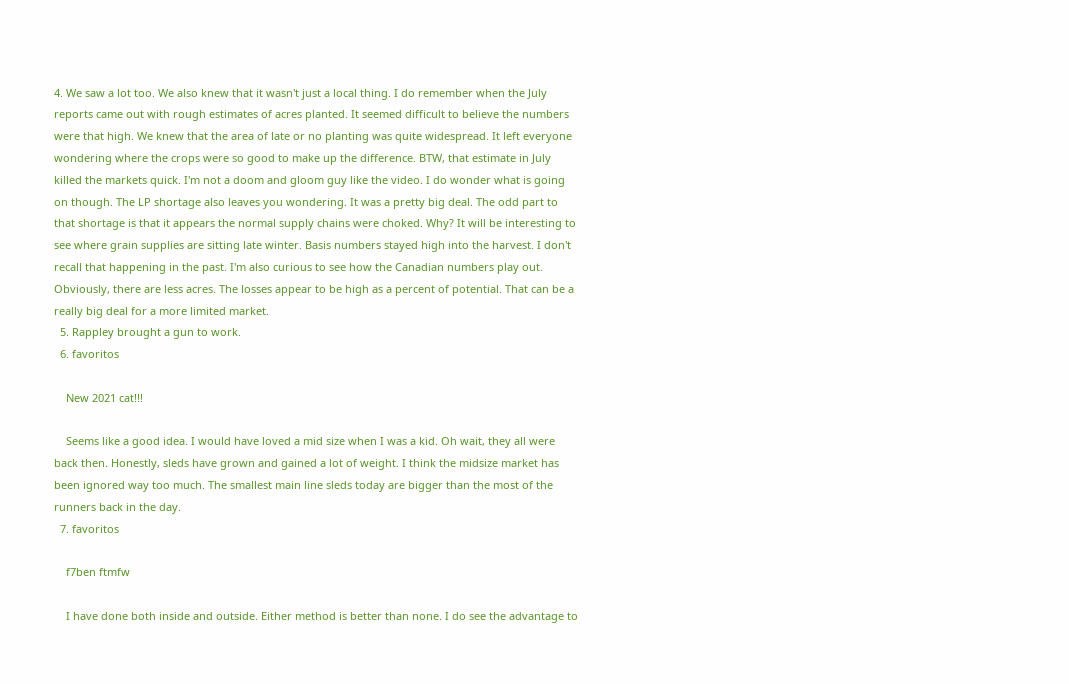4. We saw a lot too. We also knew that it wasn't just a local thing. I do remember when the July reports came out with rough estimates of acres planted. It seemed difficult to believe the numbers were that high. We knew that the area of late or no planting was quite widespread. It left everyone wondering where the crops were so good to make up the difference. BTW, that estimate in July killed the markets quick. I'm not a doom and gloom guy like the video. I do wonder what is going on though. The LP shortage also leaves you wondering. It was a pretty big deal. The odd part to that shortage is that it appears the normal supply chains were choked. Why? It will be interesting to see where grain supplies are sitting late winter. Basis numbers stayed high into the harvest. I don't recall that happening in the past. I'm also curious to see how the Canadian numbers play out. Obviously, there are less acres. The losses appear to be high as a percent of potential. That can be a really big deal for a more limited market.
  5. Rappley brought a gun to work.
  6. favoritos

    New 2021 cat!!!

    Seems like a good idea. I would have loved a mid size when I was a kid. Oh wait, they all were back then. Honestly, sleds have grown and gained a lot of weight. I think the midsize market has been ignored way too much. The smallest main line sleds today are bigger than the most of the runners back in the day.
  7. favoritos

    f7ben ftmfw

    I have done both inside and outside. Either method is better than none. I do see the advantage to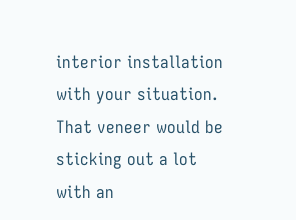interior installation with your situation. That veneer would be sticking out a lot with an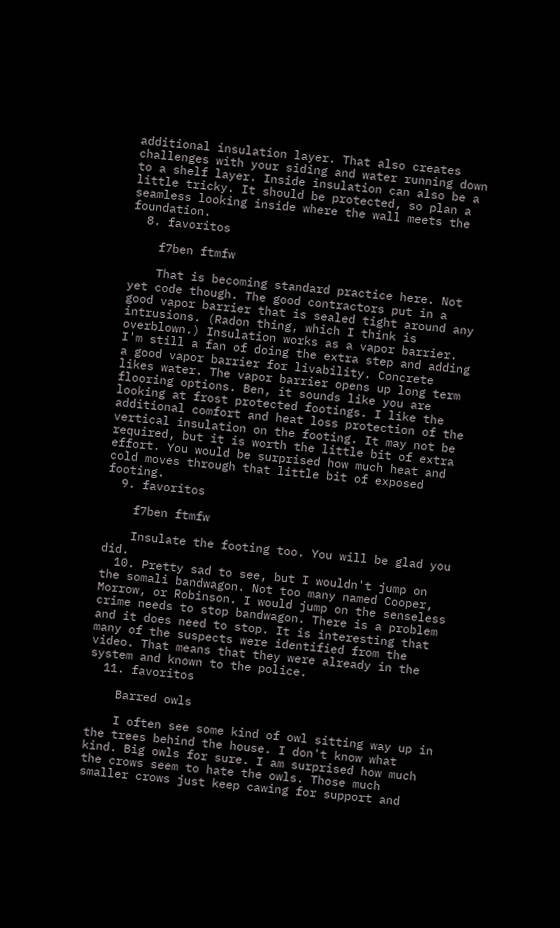additional insulation layer. That also creates challenges with your siding and water running down to a shelf layer. Inside insulation can also be a little tricky. It should be protected, so plan a seamless looking inside where the wall meets the foundation.
  8. favoritos

    f7ben ftmfw

    That is becoming standard practice here. Not yet code though. The good contractors put in a good vapor barrier that is sealed tight around any intrusions. (Radon thing, which I think is overblown.) Insulation works as a vapor barrier. I'm still a fan of doing the extra step and adding a good vapor barrier for livability. Concrete likes water. The vapor barrier opens up long term flooring options. Ben, it sounds like you are looking at frost protected footings. I like the additional comfort and heat loss protection of the vertical insulation on the footing. It may not be required, but it is worth the little bit of extra effort. You would be surprised how much heat and cold moves through that little bit of exposed footing.
  9. favoritos

    f7ben ftmfw

    Insulate the footing too. You will be glad you did.
  10. Pretty sad to see, but I wouldn't jump on the somali bandwagon. Not too many named Cooper, Morrow, or Robinson. I would jump on the senseless crime needs to stop bandwagon. There is a problem and it does need to stop. It is interesting that many of the suspects were identified from the video. That means that they were already in the system and known to the police.
  11. favoritos

    Barred owls

    I often see some kind of owl sitting way up in the trees behind the house. I don't know what kind. Big owls for sure. I am surprised how much the crows seem to hate the owls. Those much smaller crows just keep cawing for support and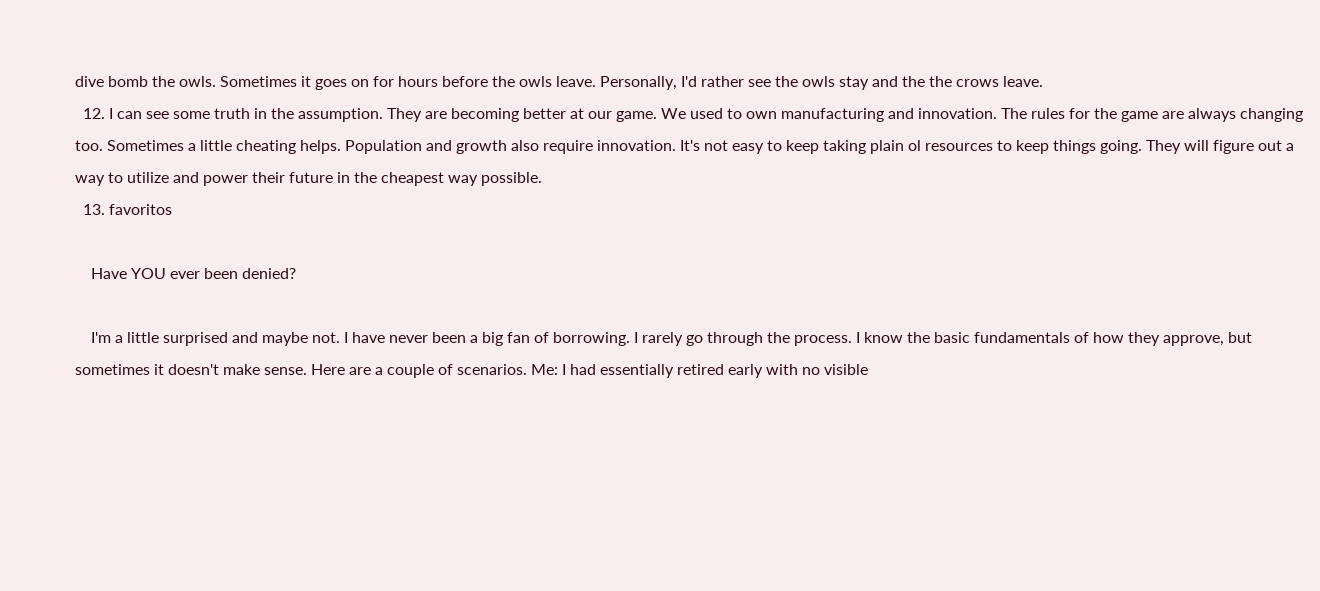dive bomb the owls. Sometimes it goes on for hours before the owls leave. Personally, I'd rather see the owls stay and the the crows leave.
  12. I can see some truth in the assumption. They are becoming better at our game. We used to own manufacturing and innovation. The rules for the game are always changing too. Sometimes a little cheating helps. Population and growth also require innovation. It's not easy to keep taking plain ol resources to keep things going. They will figure out a way to utilize and power their future in the cheapest way possible.
  13. favoritos

    Have YOU ever been denied?

    I'm a little surprised and maybe not. I have never been a big fan of borrowing. I rarely go through the process. I know the basic fundamentals of how they approve, but sometimes it doesn't make sense. Here are a couple of scenarios. Me: I had essentially retired early with no visible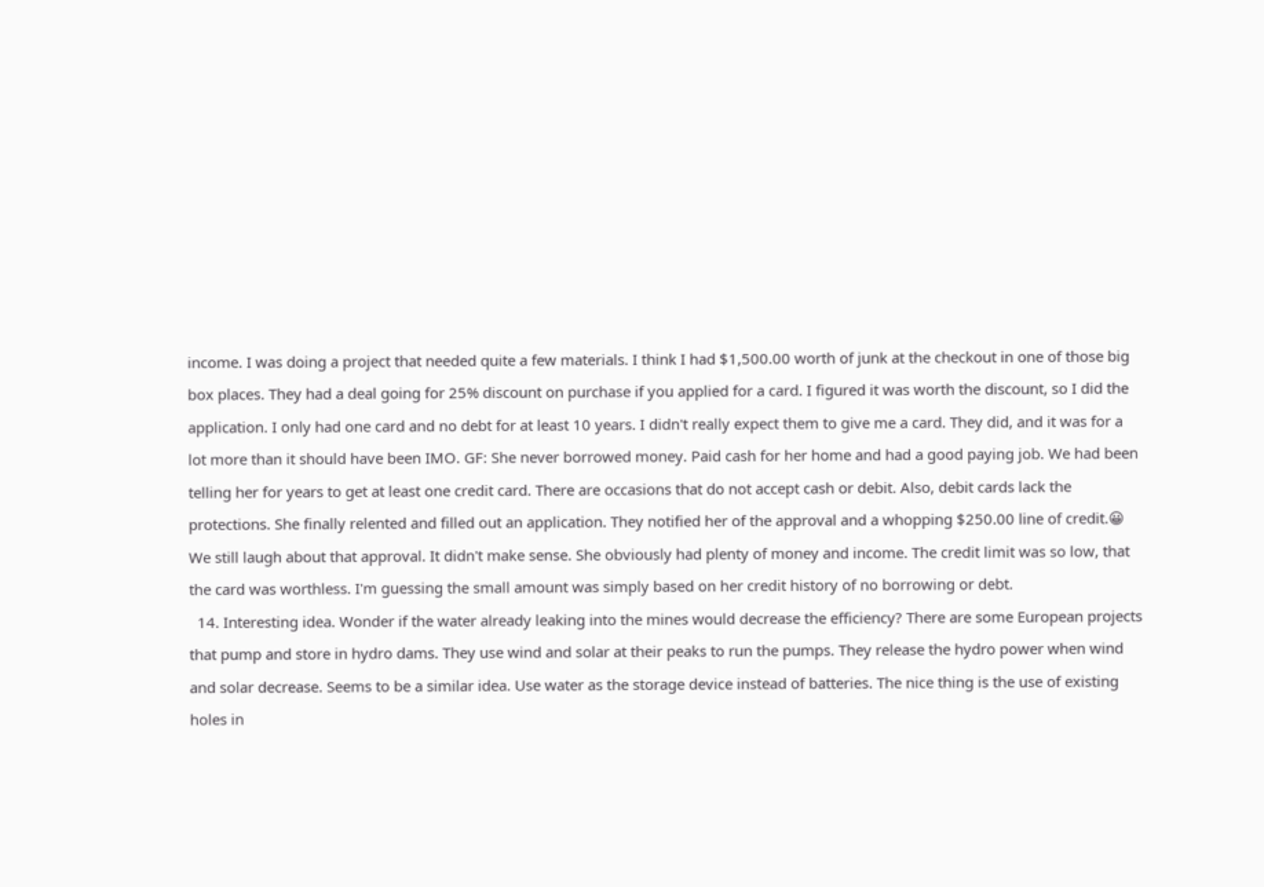income. I was doing a project that needed quite a few materials. I think I had $1,500.00 worth of junk at the checkout in one of those big box places. They had a deal going for 25% discount on purchase if you applied for a card. I figured it was worth the discount, so I did the application. I only had one card and no debt for at least 10 years. I didn't really expect them to give me a card. They did, and it was for a lot more than it should have been IMO. GF: She never borrowed money. Paid cash for her home and had a good paying job. We had been telling her for years to get at least one credit card. There are occasions that do not accept cash or debit. Also, debit cards lack the protections. She finally relented and filled out an application. They notified her of the approval and a whopping $250.00 line of credit.😀 We still laugh about that approval. It didn't make sense. She obviously had plenty of money and income. The credit limit was so low, that the card was worthless. I'm guessing the small amount was simply based on her credit history of no borrowing or debt.
  14. Interesting idea. Wonder if the water already leaking into the mines would decrease the efficiency? There are some European projects that pump and store in hydro dams. They use wind and solar at their peaks to run the pumps. They release the hydro power when wind and solar decrease. Seems to be a similar idea. Use water as the storage device instead of batteries. The nice thing is the use of existing holes in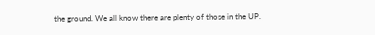the ground. We all know there are plenty of those in the UP.